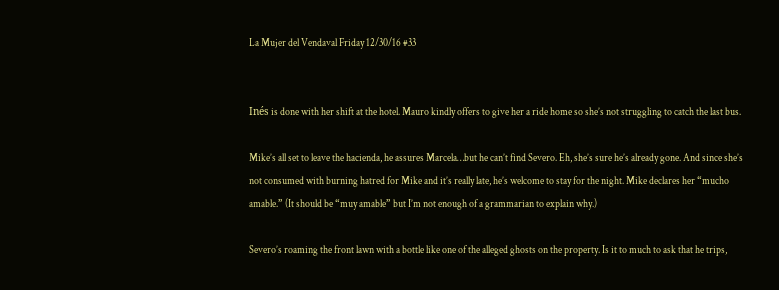La Mujer del Vendaval Friday 12/30/16 #33


Inés is done with her shift at the hotel. Mauro kindly offers to give her a ride home so she’s not struggling to catch the last bus.

Mike’s all set to leave the hacienda, he assures Marcela…but he can’t find Severo. Eh, she’s sure he’s already gone. And since she’s not consumed with burning hatred for Mike and it’s really late, he’s welcome to stay for the night. Mike declares her “mucho amable.” (It should be “muy amable” but I’m not enough of a grammarian to explain why.)

Severo’s roaming the front lawn with a bottle like one of the alleged ghosts on the property. Is it to much to ask that he trips,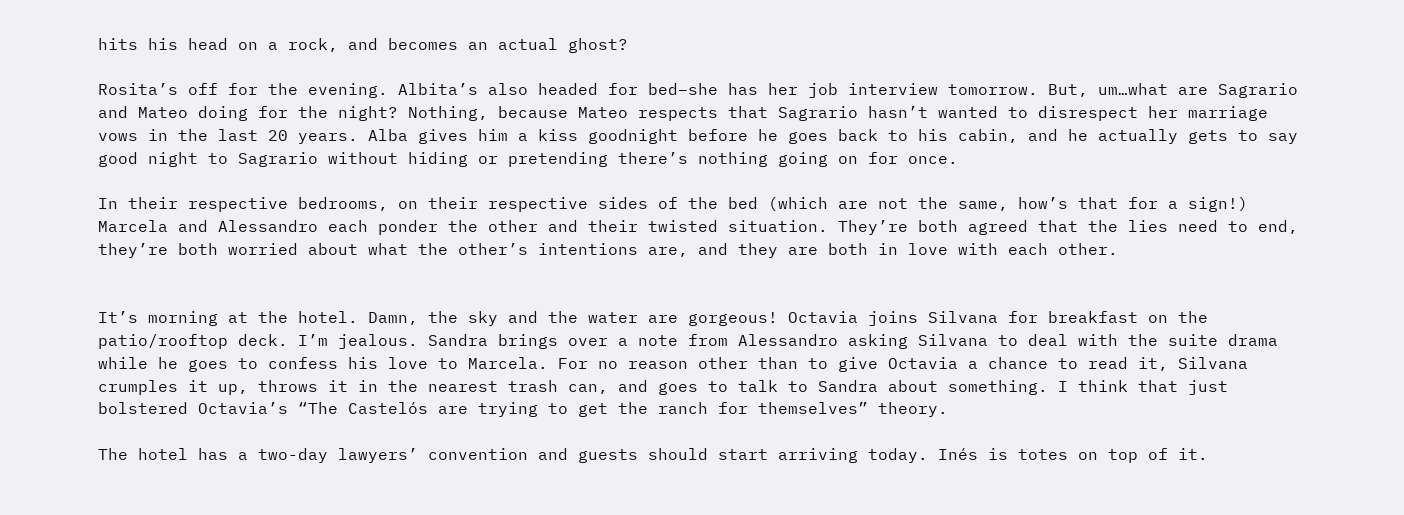hits his head on a rock, and becomes an actual ghost?

Rosita’s off for the evening. Albita’s also headed for bed–she has her job interview tomorrow. But, um…what are Sagrario and Mateo doing for the night? Nothing, because Mateo respects that Sagrario hasn’t wanted to disrespect her marriage vows in the last 20 years. Alba gives him a kiss goodnight before he goes back to his cabin, and he actually gets to say good night to Sagrario without hiding or pretending there’s nothing going on for once.

In their respective bedrooms, on their respective sides of the bed (which are not the same, how’s that for a sign!) Marcela and Alessandro each ponder the other and their twisted situation. They’re both agreed that the lies need to end, they’re both worried about what the other’s intentions are, and they are both in love with each other.


It’s morning at the hotel. Damn, the sky and the water are gorgeous! Octavia joins Silvana for breakfast on the patio/rooftop deck. I’m jealous. Sandra brings over a note from Alessandro asking Silvana to deal with the suite drama while he goes to confess his love to Marcela. For no reason other than to give Octavia a chance to read it, Silvana crumples it up, throws it in the nearest trash can, and goes to talk to Sandra about something. I think that just bolstered Octavia’s “The Castelós are trying to get the ranch for themselves” theory.

The hotel has a two-day lawyers’ convention and guests should start arriving today. Inés is totes on top of it.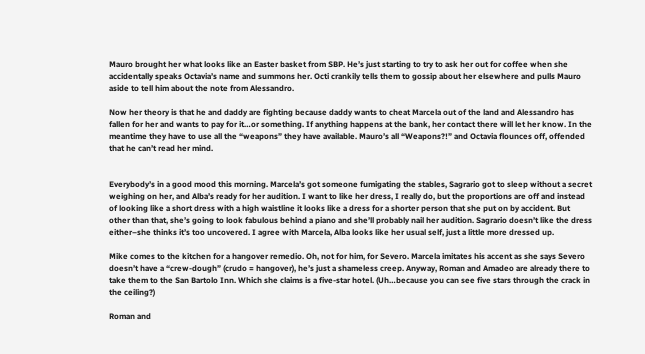Mauro brought her what looks like an Easter basket from SBP. He’s just starting to try to ask her out for coffee when she accidentally speaks Octavia’s name and summons her. Octi crankily tells them to gossip about her elsewhere and pulls Mauro aside to tell him about the note from Alessandro.

Now her theory is that he and daddy are fighting because daddy wants to cheat Marcela out of the land and Alessandro has fallen for her and wants to pay for it…or something. If anything happens at the bank, her contact there will let her know. In the meantime they have to use all the “weapons” they have available. Mauro’s all “Weapons?!” and Octavia flounces off, offended that he can’t read her mind.


Everybody’s in a good mood this morning. Marcela’s got someone fumigating the stables, Sagrario got to sleep without a secret weighing on her, and Alba’s ready for her audition. I want to like her dress, I really do, but the proportions are off and instead of looking like a short dress with a high waistline it looks like a dress for a shorter person that she put on by accident. But other than that, she’s going to look fabulous behind a piano and she’ll probably nail her audition. Sagrario doesn’t like the dress either–she thinks it’s too uncovered. I agree with Marcela, Alba looks like her usual self, just a little more dressed up.

Mike comes to the kitchen for a hangover remedio. Oh, not for him, for Severo. Marcela imitates his accent as she says Severo doesn’t have a “crew-dough” (crudo = hangover), he’s just a shameless creep. Anyway, Roman and Amadeo are already there to take them to the San Bartolo Inn. Which she claims is a five-star hotel. (Uh…because you can see five stars through the crack in the ceiling?)

Roman and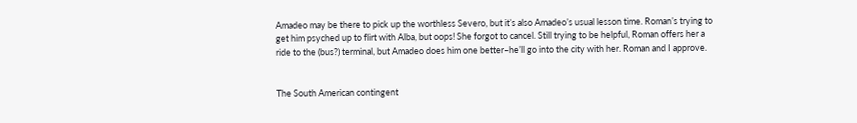Amadeo may be there to pick up the worthless Severo, but it’s also Amadeo’s usual lesson time. Roman’s trying to get him psyched up to flirt with Alba, but oops! She forgot to cancel. Still trying to be helpful, Roman offers her a ride to the (bus?) terminal, but Amadeo does him one better–he’ll go into the city with her. Roman and I approve.


The South American contingent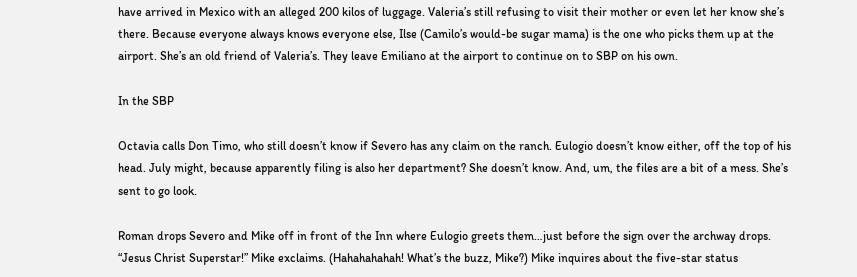have arrived in Mexico with an alleged 200 kilos of luggage. Valeria’s still refusing to visit their mother or even let her know she’s there. Because everyone always knows everyone else, Ilse (Camilo’s would-be sugar mama) is the one who picks them up at the airport. She’s an old friend of Valeria’s. They leave Emiliano at the airport to continue on to SBP on his own.

In the SBP

Octavia calls Don Timo, who still doesn’t know if Severo has any claim on the ranch. Eulogio doesn’t know either, off the top of his head. July might, because apparently filing is also her department? She doesn’t know. And, um, the files are a bit of a mess. She’s sent to go look.

Roman drops Severo and Mike off in front of the Inn where Eulogio greets them…just before the sign over the archway drops. “Jesus Christ Superstar!” Mike exclaims. (Hahahahahah! What’s the buzz, Mike?) Mike inquires about the five-star status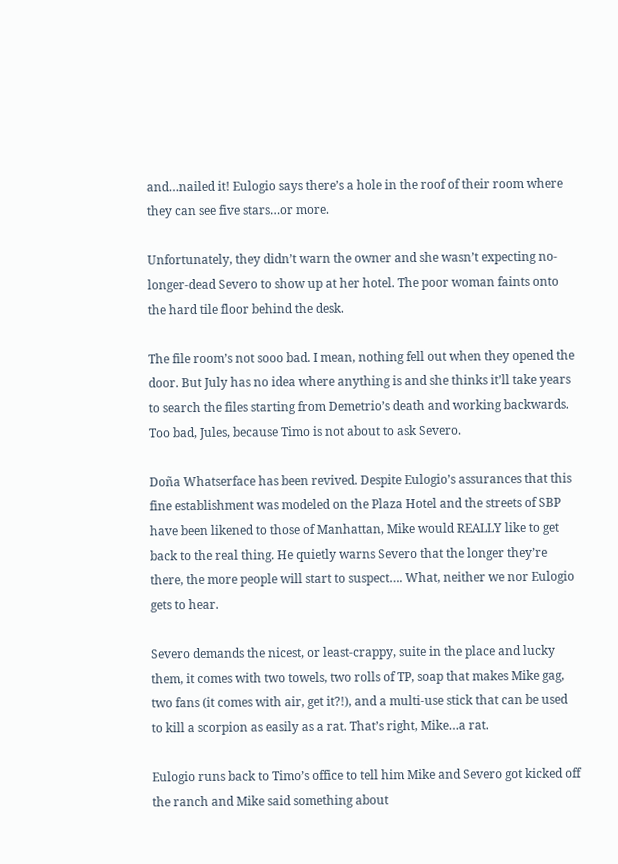and…nailed it! Eulogio says there’s a hole in the roof of their room where they can see five stars…or more.

Unfortunately, they didn’t warn the owner and she wasn’t expecting no-longer-dead Severo to show up at her hotel. The poor woman faints onto the hard tile floor behind the desk.

The file room’s not sooo bad. I mean, nothing fell out when they opened the door. But July has no idea where anything is and she thinks it’ll take years to search the files starting from Demetrio’s death and working backwards. Too bad, Jules, because Timo is not about to ask Severo.

Doña Whatserface has been revived. Despite Eulogio’s assurances that this fine establishment was modeled on the Plaza Hotel and the streets of SBP have been likened to those of Manhattan, Mike would REALLY like to get back to the real thing. He quietly warns Severo that the longer they’re there, the more people will start to suspect…. What, neither we nor Eulogio gets to hear.

Severo demands the nicest, or least-crappy, suite in the place and lucky them, it comes with two towels, two rolls of TP, soap that makes Mike gag, two fans (it comes with air, get it?!), and a multi-use stick that can be used to kill a scorpion as easily as a rat. That’s right, Mike…a rat.

Eulogio runs back to Timo’s office to tell him Mike and Severo got kicked off the ranch and Mike said something about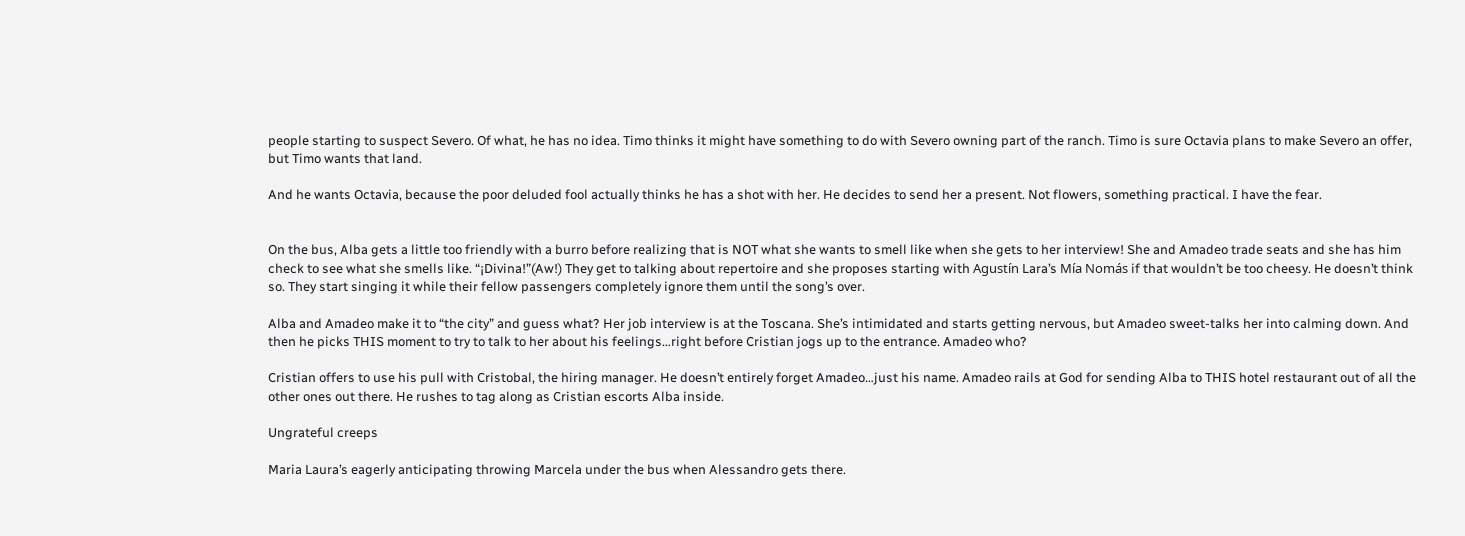people starting to suspect Severo. Of what, he has no idea. Timo thinks it might have something to do with Severo owning part of the ranch. Timo is sure Octavia plans to make Severo an offer, but Timo wants that land.

And he wants Octavia, because the poor deluded fool actually thinks he has a shot with her. He decides to send her a present. Not flowers, something practical. I have the fear.


On the bus, Alba gets a little too friendly with a burro before realizing that is NOT what she wants to smell like when she gets to her interview! She and Amadeo trade seats and she has him check to see what she smells like. “¡Divina!”(Aw!) They get to talking about repertoire and she proposes starting with Agustín Lara’s Mía Nomás if that wouldn’t be too cheesy. He doesn’t think so. They start singing it while their fellow passengers completely ignore them until the song’s over.

Alba and Amadeo make it to “the city” and guess what? Her job interview is at the Toscana. She’s intimidated and starts getting nervous, but Amadeo sweet-talks her into calming down. And then he picks THIS moment to try to talk to her about his feelings…right before Cristian jogs up to the entrance. Amadeo who?

Cristian offers to use his pull with Cristobal, the hiring manager. He doesn’t entirely forget Amadeo…just his name. Amadeo rails at God for sending Alba to THIS hotel restaurant out of all the other ones out there. He rushes to tag along as Cristian escorts Alba inside.

Ungrateful creeps

Maria Laura’s eagerly anticipating throwing Marcela under the bus when Alessandro gets there.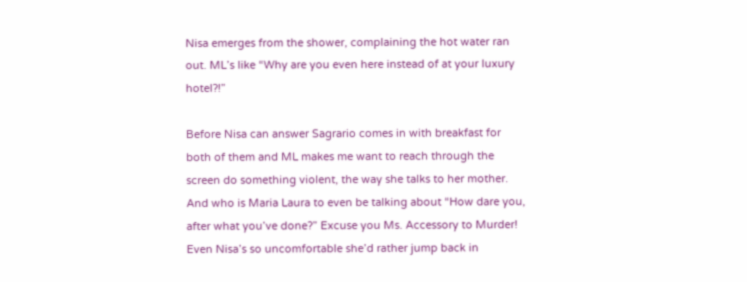Nisa emerges from the shower, complaining the hot water ran out. ML’s like “Why are you even here instead of at your luxury hotel?!”

Before Nisa can answer Sagrario comes in with breakfast for both of them and ML makes me want to reach through the screen do something violent, the way she talks to her mother. And who is Maria Laura to even be talking about “How dare you, after what you’ve done?” Excuse you Ms. Accessory to Murder! Even Nisa’s so uncomfortable she’d rather jump back in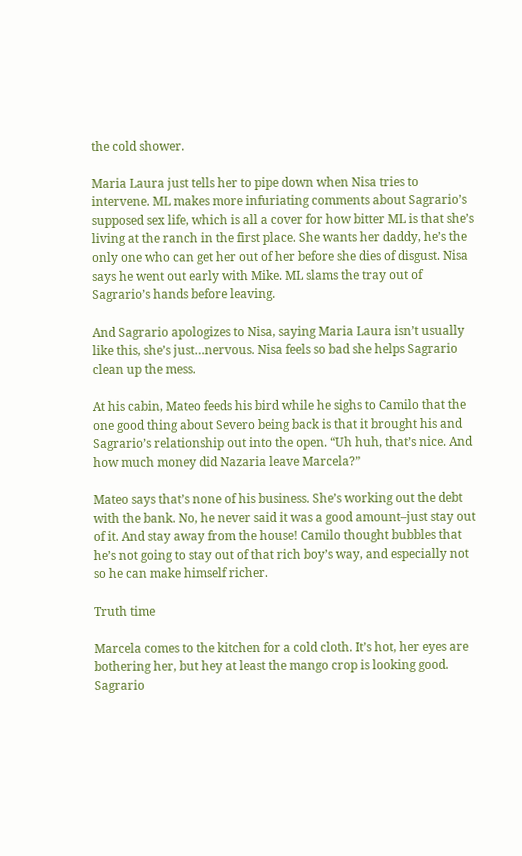the cold shower.

Maria Laura just tells her to pipe down when Nisa tries to intervene. ML makes more infuriating comments about Sagrario’s supposed sex life, which is all a cover for how bitter ML is that she’s living at the ranch in the first place. She wants her daddy, he’s the only one who can get her out of her before she dies of disgust. Nisa says he went out early with Mike. ML slams the tray out of Sagrario’s hands before leaving.

And Sagrario apologizes to Nisa, saying Maria Laura isn’t usually like this, she’s just…nervous. Nisa feels so bad she helps Sagrario clean up the mess.

At his cabin, Mateo feeds his bird while he sighs to Camilo that the one good thing about Severo being back is that it brought his and Sagrario’s relationship out into the open. “Uh huh, that’s nice. And how much money did Nazaria leave Marcela?”

Mateo says that’s none of his business. She’s working out the debt with the bank. No, he never said it was a good amount–just stay out of it. And stay away from the house! Camilo thought bubbles that he’s not going to stay out of that rich boy’s way, and especially not so he can make himself richer.

Truth time

Marcela comes to the kitchen for a cold cloth. It’s hot, her eyes are bothering her, but hey at least the mango crop is looking good. Sagrario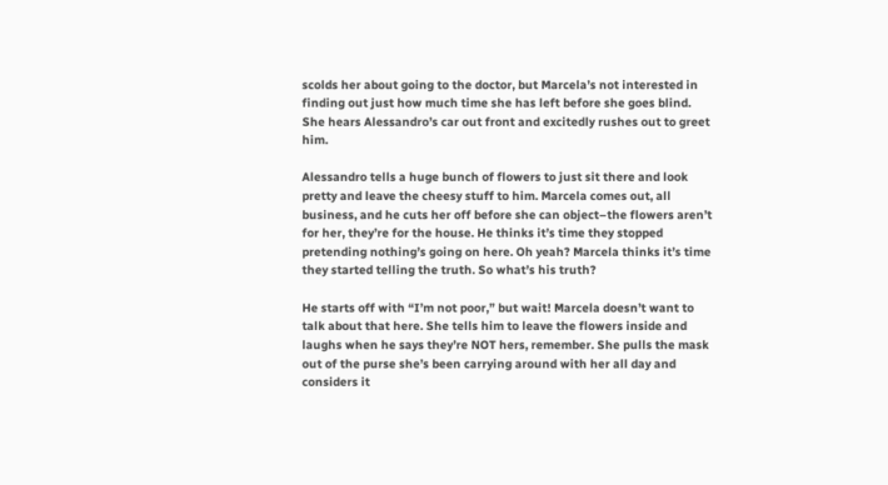scolds her about going to the doctor, but Marcela’s not interested in finding out just how much time she has left before she goes blind. She hears Alessandro’s car out front and excitedly rushes out to greet him.

Alessandro tells a huge bunch of flowers to just sit there and look pretty and leave the cheesy stuff to him. Marcela comes out, all business, and he cuts her off before she can object–the flowers aren’t for her, they’re for the house. He thinks it’s time they stopped pretending nothing’s going on here. Oh yeah? Marcela thinks it’s time they started telling the truth. So what’s his truth?

He starts off with “I’m not poor,” but wait! Marcela doesn’t want to talk about that here. She tells him to leave the flowers inside and laughs when he says they’re NOT hers, remember. She pulls the mask out of the purse she’s been carrying around with her all day and considers it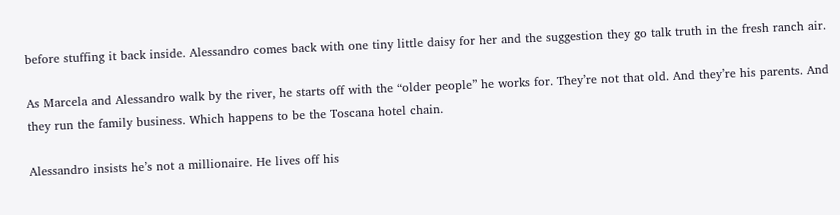before stuffing it back inside. Alessandro comes back with one tiny little daisy for her and the suggestion they go talk truth in the fresh ranch air.

As Marcela and Alessandro walk by the river, he starts off with the “older people” he works for. They’re not that old. And they’re his parents. And they run the family business. Which happens to be the Toscana hotel chain.

Alessandro insists he’s not a millionaire. He lives off his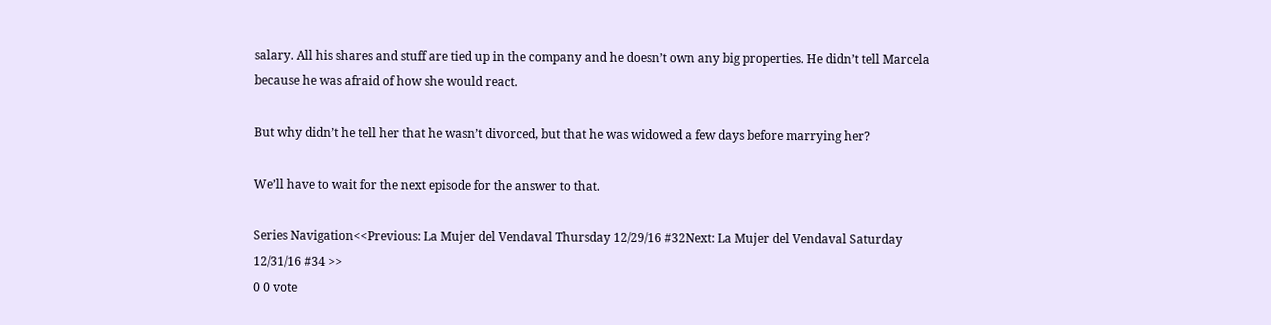salary. All his shares and stuff are tied up in the company and he doesn’t own any big properties. He didn’t tell Marcela because he was afraid of how she would react.

But why didn’t he tell her that he wasn’t divorced, but that he was widowed a few days before marrying her?

We’ll have to wait for the next episode for the answer to that.

Series Navigation<<Previous: La Mujer del Vendaval Thursday 12/29/16 #32Next: La Mujer del Vendaval Saturday 12/31/16 #34 >>
0 0 vote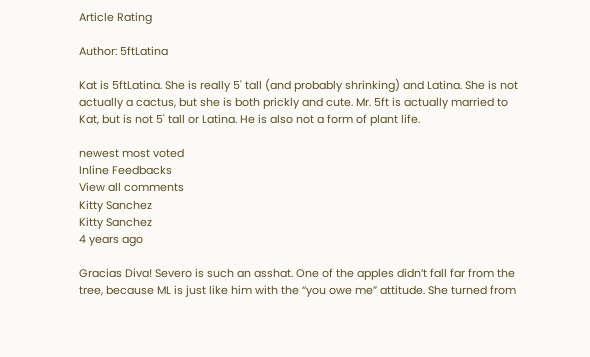Article Rating

Author: 5ftLatina

Kat is 5ftLatina. She is really 5' tall (and probably shrinking) and Latina. She is not actually a cactus, but she is both prickly and cute. Mr. 5ft is actually married to Kat, but is not 5' tall or Latina. He is also not a form of plant life.

newest most voted
Inline Feedbacks
View all comments
Kitty Sanchez
Kitty Sanchez
4 years ago

Gracias Diva! Severo is such an asshat. One of the apples didn’t fall far from the tree, because ML is just like him with the “you owe me” attitude. She turned from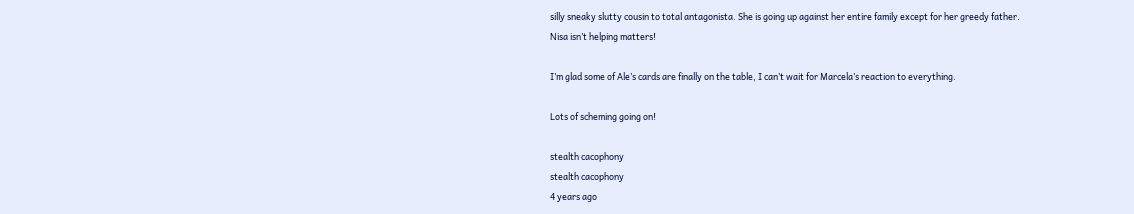silly sneaky slutty cousin to total antagonista. She is going up against her entire family except for her greedy father. Nisa isn’t helping matters!

I’m glad some of Ale’s cards are finally on the table, I can’t wait for Marcela’s reaction to everything.

Lots of scheming going on!

stealth cacophony
stealth cacophony
4 years ago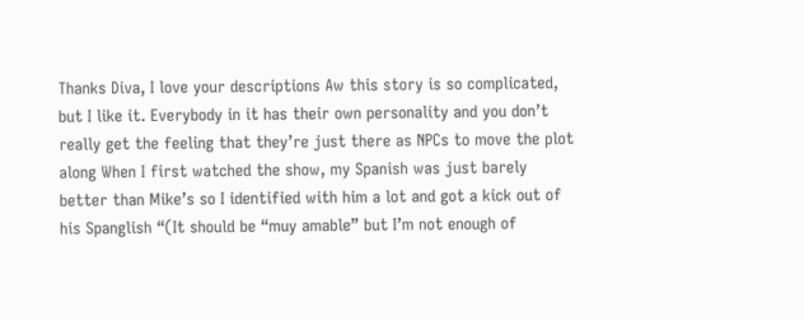Thanks Diva, I love your descriptions Aw this story is so complicated, but I like it. Everybody in it has their own personality and you don’t really get the feeling that they’re just there as NPCs to move the plot along When I first watched the show, my Spanish was just barely better than Mike’s so I identified with him a lot and got a kick out of his Spanglish “(It should be “muy amable” but I’m not enough of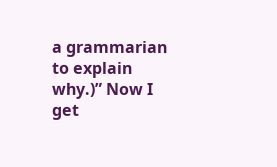a grammarian to explain why.)” Now I get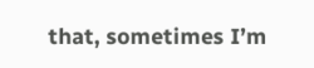that, sometimes I’m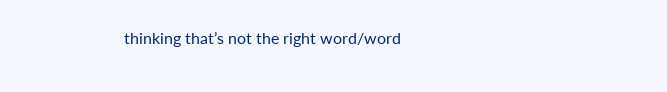thinking that’s not the right word/word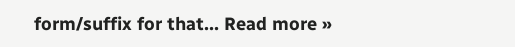form/suffix for that… Read more »